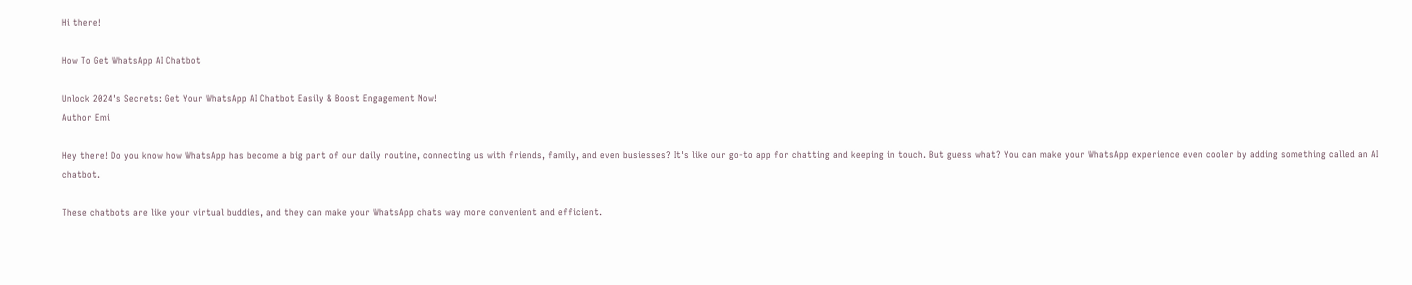Hi there!

How To Get WhatsApp AI Chatbot

Unlock 2024's Secrets: Get Your WhatsApp AI Chatbot Easily & Boost Engagement Now!
Author Emi

Hey there! Do you know how WhatsApp has become a big part of our daily routine, connecting us with friends, family, and even busiesses? It's like our go-to app for chatting and keeping in touch. But guess what? You can make your WhatsApp experience even cooler by adding something called an AI chatbot.

These chatbots are like your virtual buddies, and they can make your WhatsApp chats way more convenient and efficient.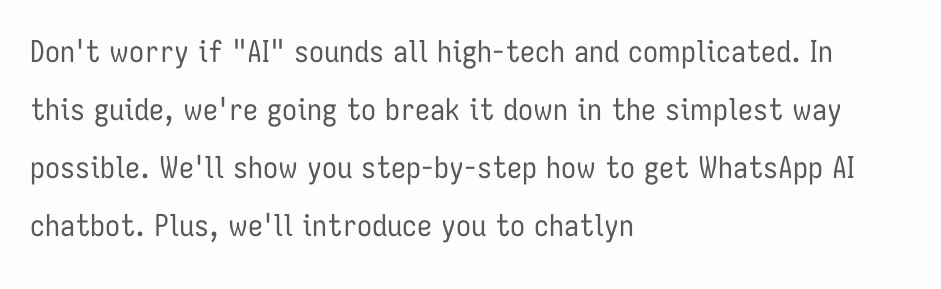Don't worry if "AI" sounds all high-tech and complicated. In this guide, we're going to break it down in the simplest way possible. We'll show you step-by-step how to get WhatsApp AI chatbot. Plus, we'll introduce you to chatlyn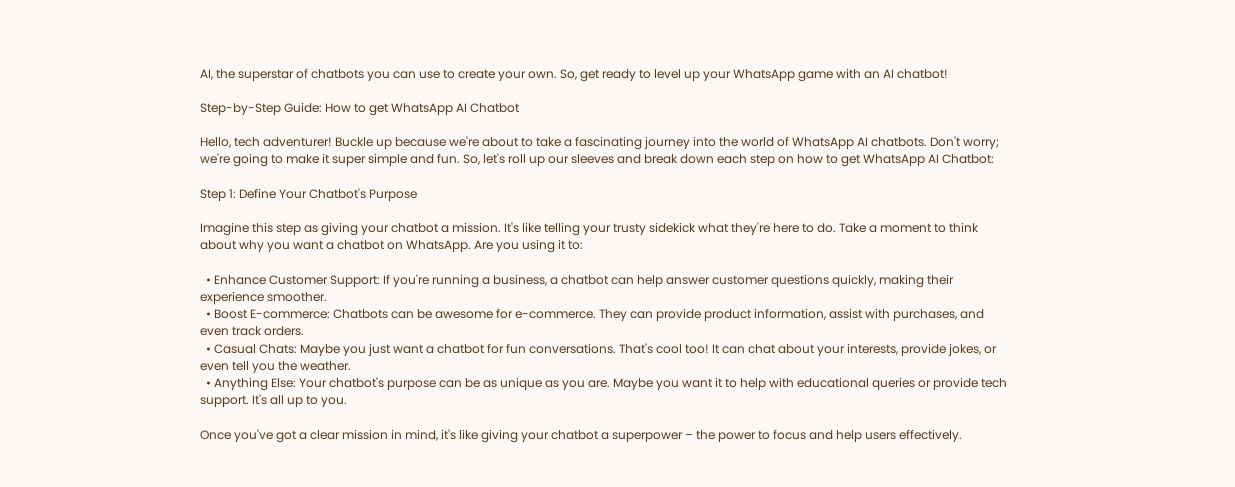AI, the superstar of chatbots you can use to create your own. So, get ready to level up your WhatsApp game with an AI chatbot!

Step-by-Step Guide: How to get WhatsApp AI Chatbot

Hello, tech adventurer! Buckle up because we're about to take a fascinating journey into the world of WhatsApp AI chatbots. Don't worry; we're going to make it super simple and fun. So, let's roll up our sleeves and break down each step on how to get WhatsApp AI Chatbot:

Step 1: Define Your Chatbot's Purpose

Imagine this step as giving your chatbot a mission. It's like telling your trusty sidekick what they're here to do. Take a moment to think about why you want a chatbot on WhatsApp. Are you using it to:

  • Enhance Customer Support: If you're running a business, a chatbot can help answer customer questions quickly, making their experience smoother.
  • Boost E-commerce: Chatbots can be awesome for e-commerce. They can provide product information, assist with purchases, and even track orders.
  • Casual Chats: Maybe you just want a chatbot for fun conversations. That's cool too! It can chat about your interests, provide jokes, or even tell you the weather.
  • Anything Else: Your chatbot's purpose can be as unique as you are. Maybe you want it to help with educational queries or provide tech support. It's all up to you.

Once you've got a clear mission in mind, it's like giving your chatbot a superpower – the power to focus and help users effectively.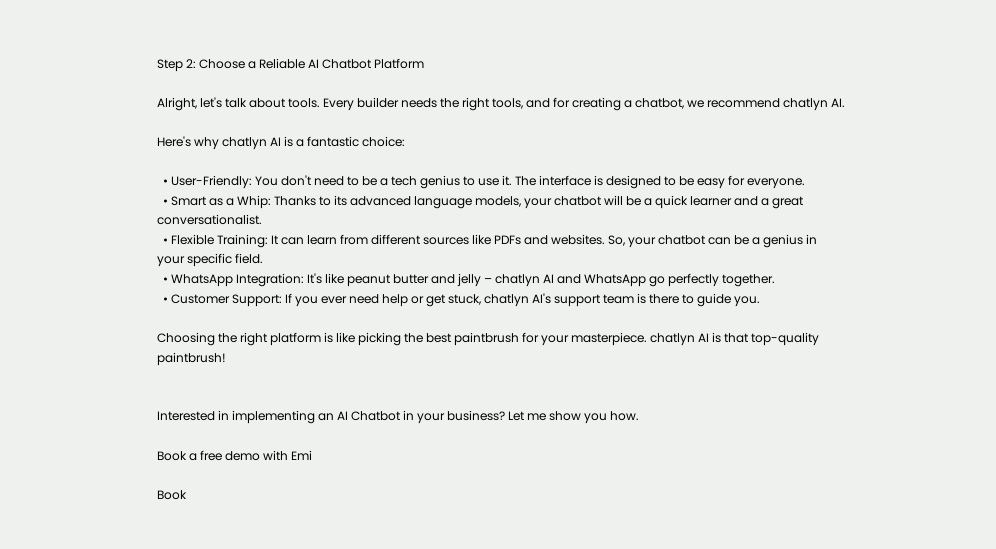Step 2: Choose a Reliable AI Chatbot Platform

Alright, let's talk about tools. Every builder needs the right tools, and for creating a chatbot, we recommend chatlyn AI.

Here's why chatlyn AI is a fantastic choice:

  • User-Friendly: You don't need to be a tech genius to use it. The interface is designed to be easy for everyone.
  • Smart as a Whip: Thanks to its advanced language models, your chatbot will be a quick learner and a great conversationalist.
  • Flexible Training: It can learn from different sources like PDFs and websites. So, your chatbot can be a genius in your specific field.
  • WhatsApp Integration: It's like peanut butter and jelly – chatlyn AI and WhatsApp go perfectly together.
  • Customer Support: If you ever need help or get stuck, chatlyn AI's support team is there to guide you.

Choosing the right platform is like picking the best paintbrush for your masterpiece. chatlyn AI is that top-quality paintbrush!


Interested in implementing an AI Chatbot in your business? Let me show you how.

Book a free demo with Emi

Book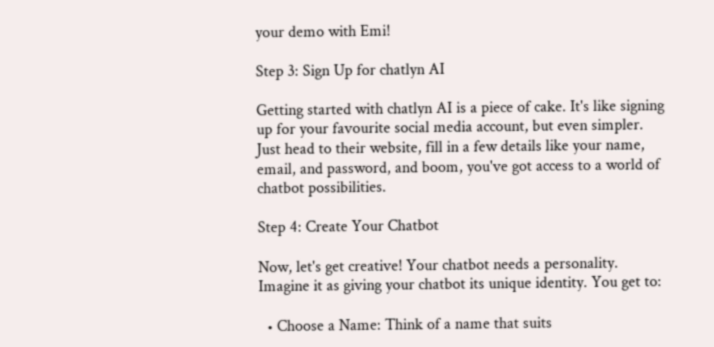your demo with Emi!

Step 3: Sign Up for chatlyn AI

Getting started with chatlyn AI is a piece of cake. It's like signing up for your favourite social media account, but even simpler. Just head to their website, fill in a few details like your name, email, and password, and boom, you've got access to a world of chatbot possibilities.

Step 4: Create Your Chatbot

Now, let's get creative! Your chatbot needs a personality. Imagine it as giving your chatbot its unique identity. You get to:

  • Choose a Name: Think of a name that suits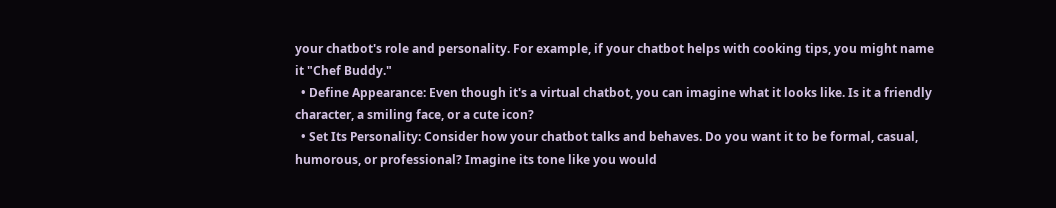your chatbot's role and personality. For example, if your chatbot helps with cooking tips, you might name it "Chef Buddy."
  • Define Appearance: Even though it's a virtual chatbot, you can imagine what it looks like. Is it a friendly character, a smiling face, or a cute icon?
  • Set Its Personality: Consider how your chatbot talks and behaves. Do you want it to be formal, casual, humorous, or professional? Imagine its tone like you would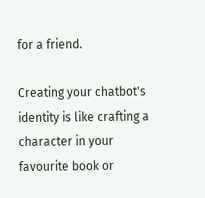for a friend.

Creating your chatbot's identity is like crafting a character in your favourite book or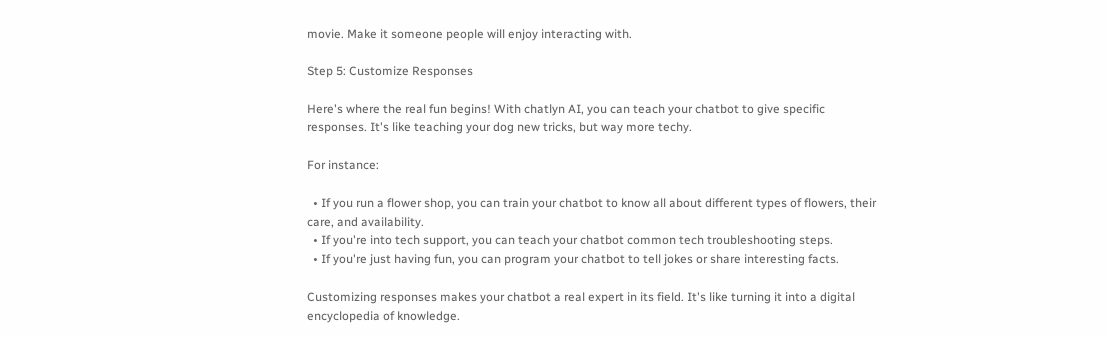movie. Make it someone people will enjoy interacting with.

Step 5: Customize Responses

Here's where the real fun begins! With chatlyn AI, you can teach your chatbot to give specific responses. It's like teaching your dog new tricks, but way more techy.

For instance:

  • If you run a flower shop, you can train your chatbot to know all about different types of flowers, their care, and availability.
  • If you're into tech support, you can teach your chatbot common tech troubleshooting steps.
  • If you're just having fun, you can program your chatbot to tell jokes or share interesting facts.

Customizing responses makes your chatbot a real expert in its field. It's like turning it into a digital encyclopedia of knowledge.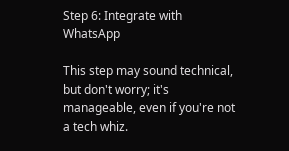Step 6: Integrate with WhatsApp

This step may sound technical, but don't worry; it's manageable, even if you're not a tech whiz.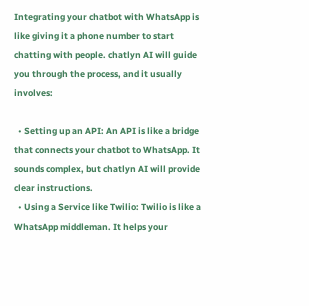Integrating your chatbot with WhatsApp is like giving it a phone number to start chatting with people. chatlyn AI will guide you through the process, and it usually involves:

  • Setting up an API: An API is like a bridge that connects your chatbot to WhatsApp. It sounds complex, but chatlyn AI will provide clear instructions.
  • Using a Service like Twilio: Twilio is like a WhatsApp middleman. It helps your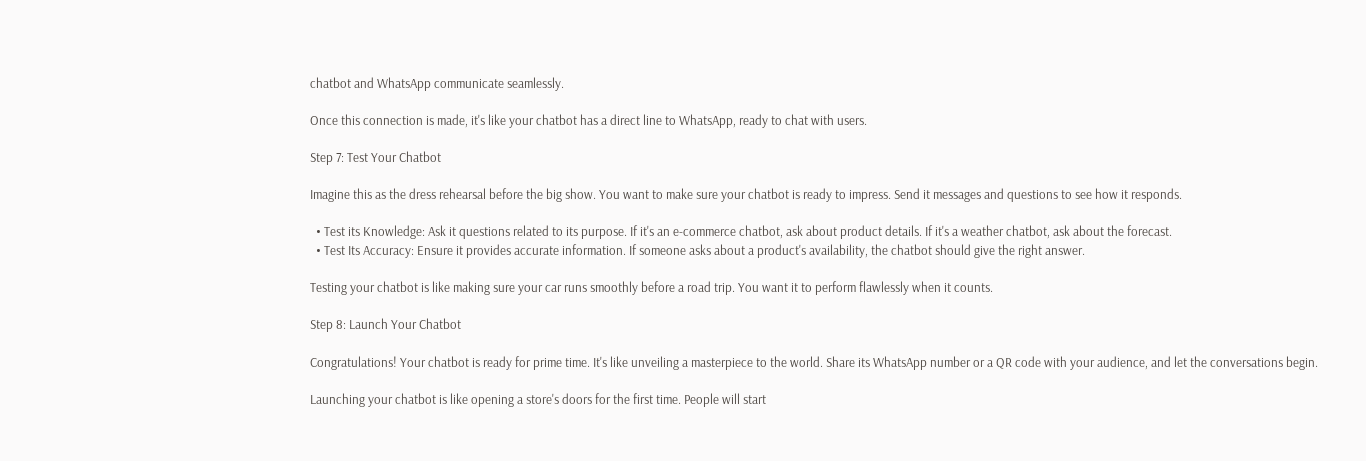chatbot and WhatsApp communicate seamlessly.

Once this connection is made, it's like your chatbot has a direct line to WhatsApp, ready to chat with users.

Step 7: Test Your Chatbot

Imagine this as the dress rehearsal before the big show. You want to make sure your chatbot is ready to impress. Send it messages and questions to see how it responds.

  • Test its Knowledge: Ask it questions related to its purpose. If it's an e-commerce chatbot, ask about product details. If it's a weather chatbot, ask about the forecast.
  • Test Its Accuracy: Ensure it provides accurate information. If someone asks about a product's availability, the chatbot should give the right answer.

Testing your chatbot is like making sure your car runs smoothly before a road trip. You want it to perform flawlessly when it counts.

Step 8: Launch Your Chatbot

Congratulations! Your chatbot is ready for prime time. It's like unveiling a masterpiece to the world. Share its WhatsApp number or a QR code with your audience, and let the conversations begin.

Launching your chatbot is like opening a store's doors for the first time. People will start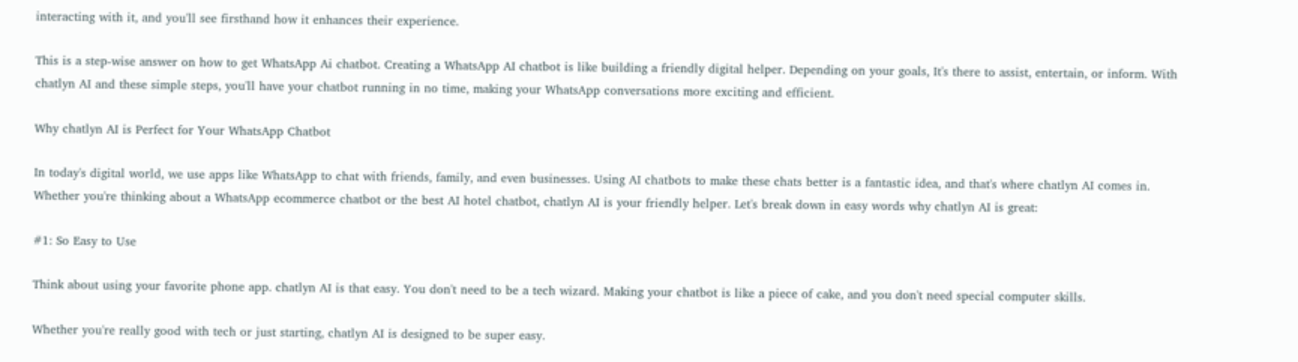interacting with it, and you'll see firsthand how it enhances their experience.

This is a step-wise answer on how to get WhatsApp Ai chatbot. Creating a WhatsApp AI chatbot is like building a friendly digital helper. Depending on your goals, It's there to assist, entertain, or inform. With chatlyn AI and these simple steps, you'll have your chatbot running in no time, making your WhatsApp conversations more exciting and efficient.

Why chatlyn AI is Perfect for Your WhatsApp Chatbot

In today's digital world, we use apps like WhatsApp to chat with friends, family, and even businesses. Using AI chatbots to make these chats better is a fantastic idea, and that's where chatlyn AI comes in. Whether you're thinking about a WhatsApp ecommerce chatbot or the best AI hotel chatbot, chatlyn AI is your friendly helper. Let's break down in easy words why chatlyn AI is great:

#1: So Easy to Use

Think about using your favorite phone app. chatlyn AI is that easy. You don't need to be a tech wizard. Making your chatbot is like a piece of cake, and you don't need special computer skills.

Whether you're really good with tech or just starting, chatlyn AI is designed to be super easy.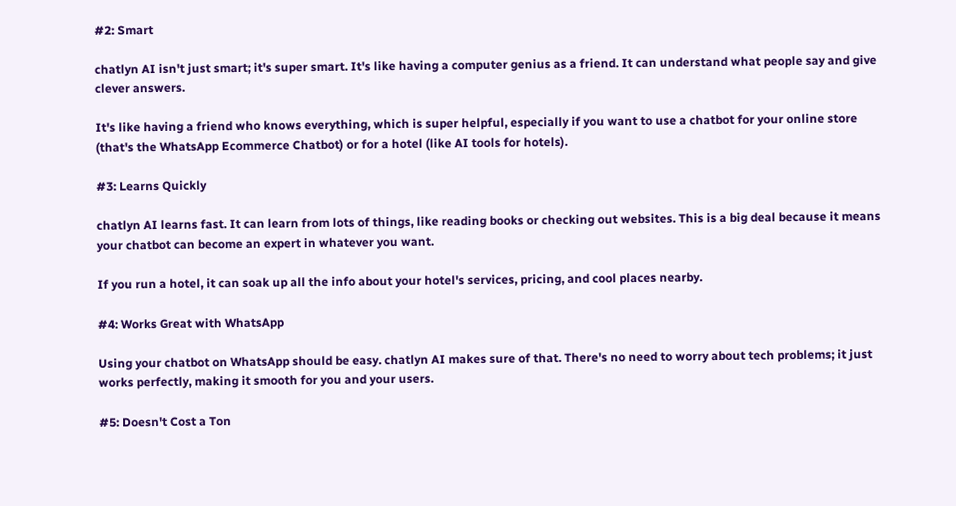#2: Smart

chatlyn AI isn't just smart; it's super smart. It's like having a computer genius as a friend. It can understand what people say and give clever answers.

It's like having a friend who knows everything, which is super helpful, especially if you want to use a chatbot for your online store (that's the WhatsApp Ecommerce Chatbot) or for a hotel (like AI tools for hotels).

#3: Learns Quickly

chatlyn AI learns fast. It can learn from lots of things, like reading books or checking out websites. This is a big deal because it means your chatbot can become an expert in whatever you want.

If you run a hotel, it can soak up all the info about your hotel's services, pricing, and cool places nearby.

#4: Works Great with WhatsApp

Using your chatbot on WhatsApp should be easy. chatlyn AI makes sure of that. There's no need to worry about tech problems; it just works perfectly, making it smooth for you and your users.

#5: Doesn't Cost a Ton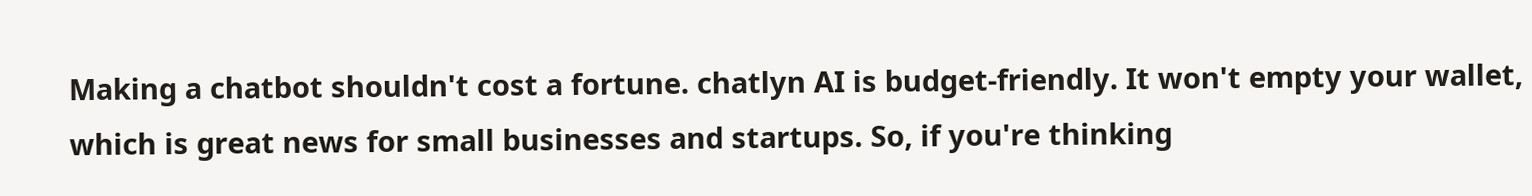Making a chatbot shouldn't cost a fortune. chatlyn AI is budget-friendly. It won't empty your wallet, which is great news for small businesses and startups. So, if you're thinking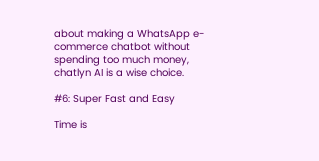about making a WhatsApp e-commerce chatbot without spending too much money, chatlyn AI is a wise choice.

#6: Super Fast and Easy

Time is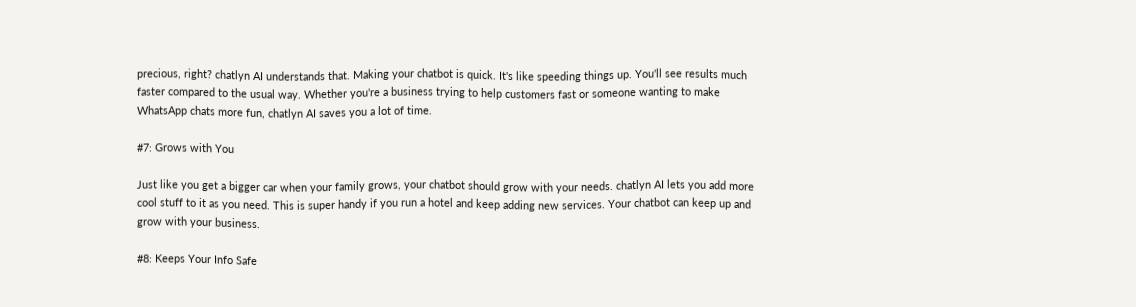precious, right? chatlyn AI understands that. Making your chatbot is quick. It's like speeding things up. You'll see results much faster compared to the usual way. Whether you're a business trying to help customers fast or someone wanting to make WhatsApp chats more fun, chatlyn AI saves you a lot of time.

#7: Grows with You

Just like you get a bigger car when your family grows, your chatbot should grow with your needs. chatlyn AI lets you add more cool stuff to it as you need. This is super handy if you run a hotel and keep adding new services. Your chatbot can keep up and grow with your business.

#8: Keeps Your Info Safe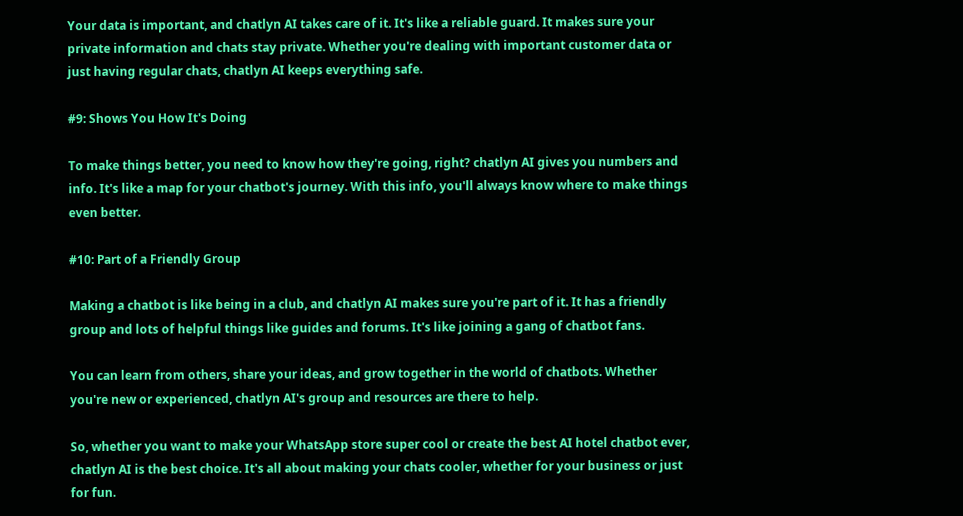Your data is important, and chatlyn AI takes care of it. It's like a reliable guard. It makes sure your private information and chats stay private. Whether you're dealing with important customer data or just having regular chats, chatlyn AI keeps everything safe.

#9: Shows You How It's Doing

To make things better, you need to know how they're going, right? chatlyn AI gives you numbers and info. It's like a map for your chatbot's journey. With this info, you'll always know where to make things even better.

#10: Part of a Friendly Group

Making a chatbot is like being in a club, and chatlyn AI makes sure you're part of it. It has a friendly group and lots of helpful things like guides and forums. It's like joining a gang of chatbot fans.

You can learn from others, share your ideas, and grow together in the world of chatbots. Whether you're new or experienced, chatlyn AI's group and resources are there to help.

So, whether you want to make your WhatsApp store super cool or create the best AI hotel chatbot ever, chatlyn AI is the best choice. It's all about making your chats cooler, whether for your business or just for fun.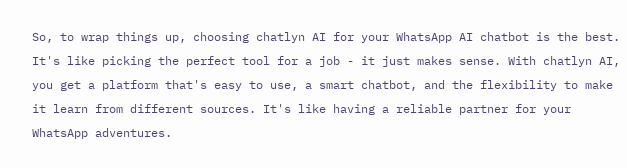So, to wrap things up, choosing chatlyn AI for your WhatsApp AI chatbot is the best. It's like picking the perfect tool for a job - it just makes sense. With chatlyn AI, you get a platform that's easy to use, a smart chatbot, and the flexibility to make it learn from different sources. It's like having a reliable partner for your WhatsApp adventures.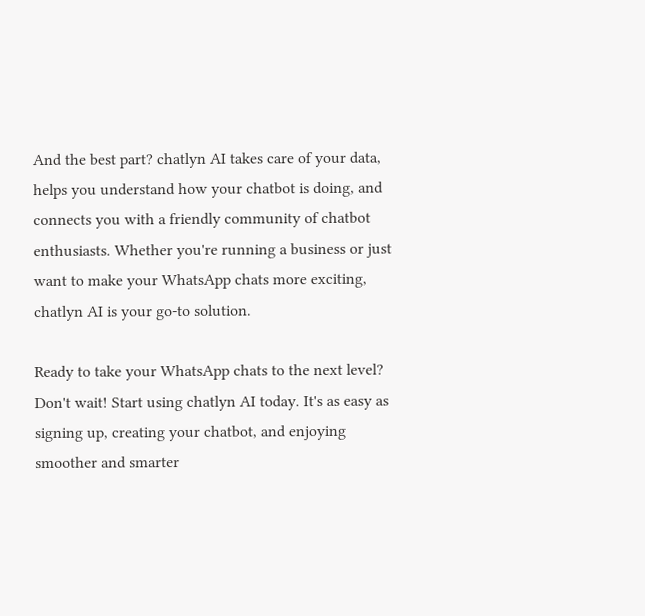And the best part? chatlyn AI takes care of your data, helps you understand how your chatbot is doing, and connects you with a friendly community of chatbot enthusiasts. Whether you're running a business or just want to make your WhatsApp chats more exciting, chatlyn AI is your go-to solution.

Ready to take your WhatsApp chats to the next level? Don't wait! Start using chatlyn AI today. It's as easy as signing up, creating your chatbot, and enjoying smoother and smarter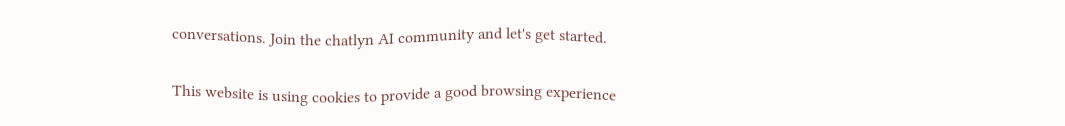conversations. Join the chatlyn AI community and let's get started.

This website is using cookies to provide a good browsing experience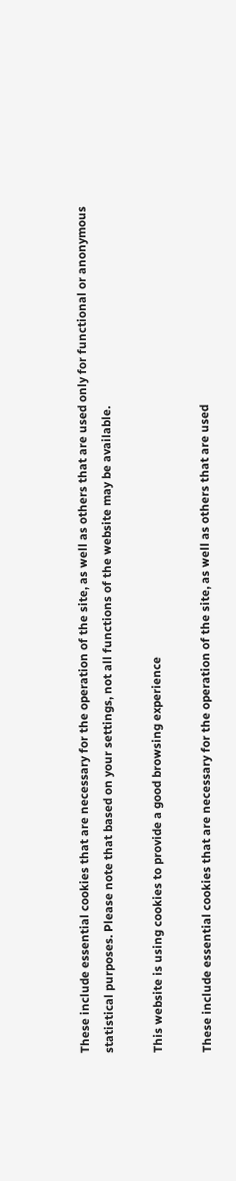These include essential cookies that are necessary for the operation of the site, as well as others that are used only for functional or anonymous statistical purposes. Please note that based on your settings, not all functions of the website may be available.

This website is using cookies to provide a good browsing experience

These include essential cookies that are necessary for the operation of the site, as well as others that are used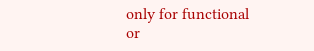only for functional or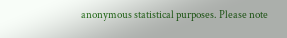anonymous statistical purposes. Please note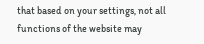that based on your settings, not all functions of the website may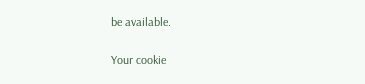be available.

Your cookie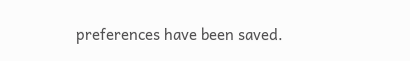preferences have been saved.